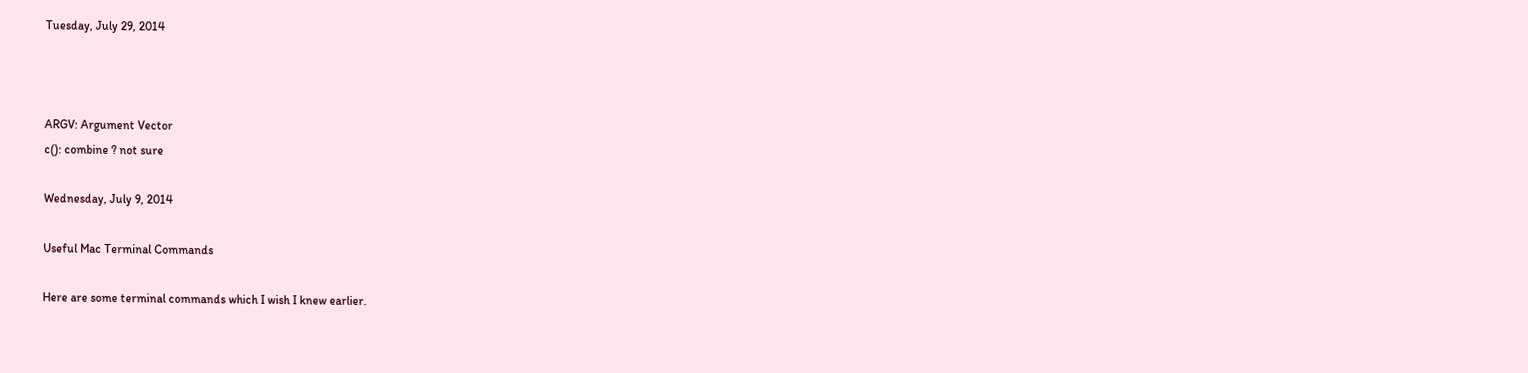Tuesday, July 29, 2014



ARGV: Argument Vector
c(): combine ? not sure

Wednesday, July 9, 2014

Useful Mac Terminal Commands

Here are some terminal commands which I wish I knew earlier.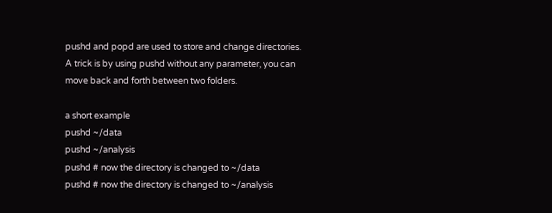pushd and popd are used to store and change directories.
A trick is by using pushd without any parameter, you can
move back and forth between two folders.

a short example
pushd ~/data
pushd ~/analysis
pushd # now the directory is changed to ~/data
pushd # now the directory is changed to ~/analysis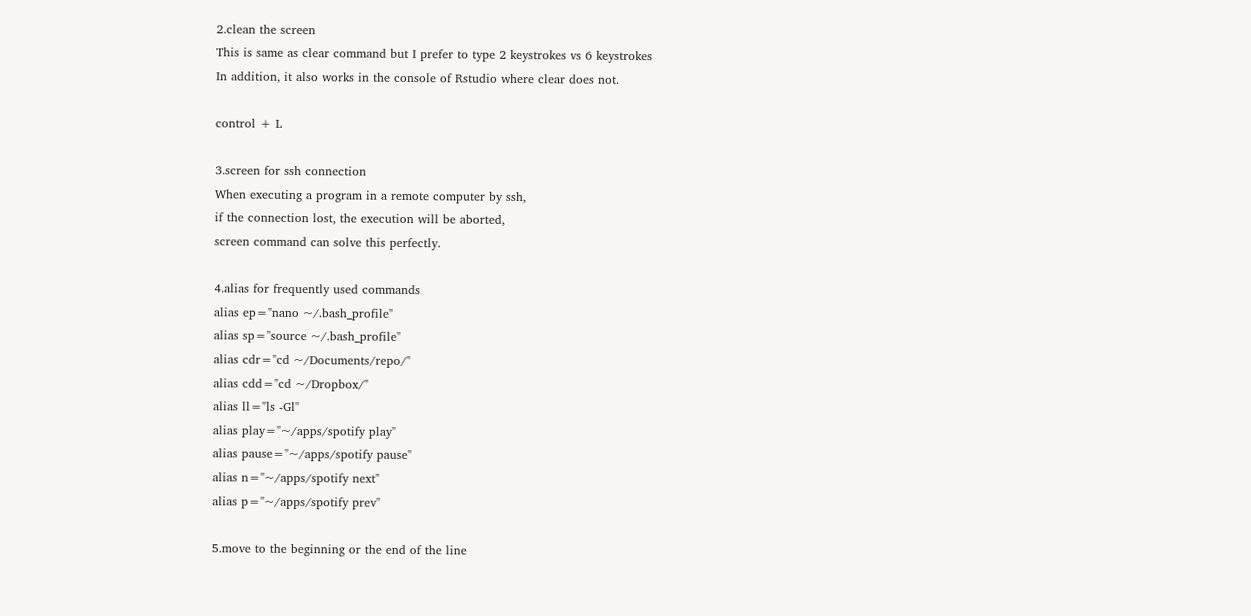2.clean the screen
This is same as clear command but I prefer to type 2 keystrokes vs 6 keystrokes
In addition, it also works in the console of Rstudio where clear does not.

control + L

3.screen for ssh connection
When executing a program in a remote computer by ssh,
if the connection lost, the execution will be aborted,
screen command can solve this perfectly.

4.alias for frequently used commands
alias ep="nano ~/.bash_profile"
alias sp="source ~/.bash_profile"
alias cdr="cd ~/Documents/repo/"
alias cdd="cd ~/Dropbox/"
alias ll="ls -Gl"
alias play="~/apps/spotify play"
alias pause="~/apps/spotify pause"
alias n="~/apps/spotify next"
alias p="~/apps/spotify prev"

5.move to the beginning or the end of the line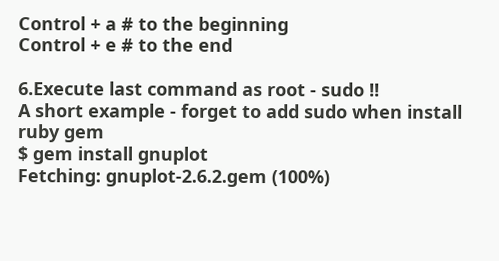Control + a # to the beginning
Control + e # to the end

6.Execute last command as root - sudo !!
A short example - forget to add sudo when install ruby gem
$ gem install gnuplot
Fetching: gnuplot-2.6.2.gem (100%)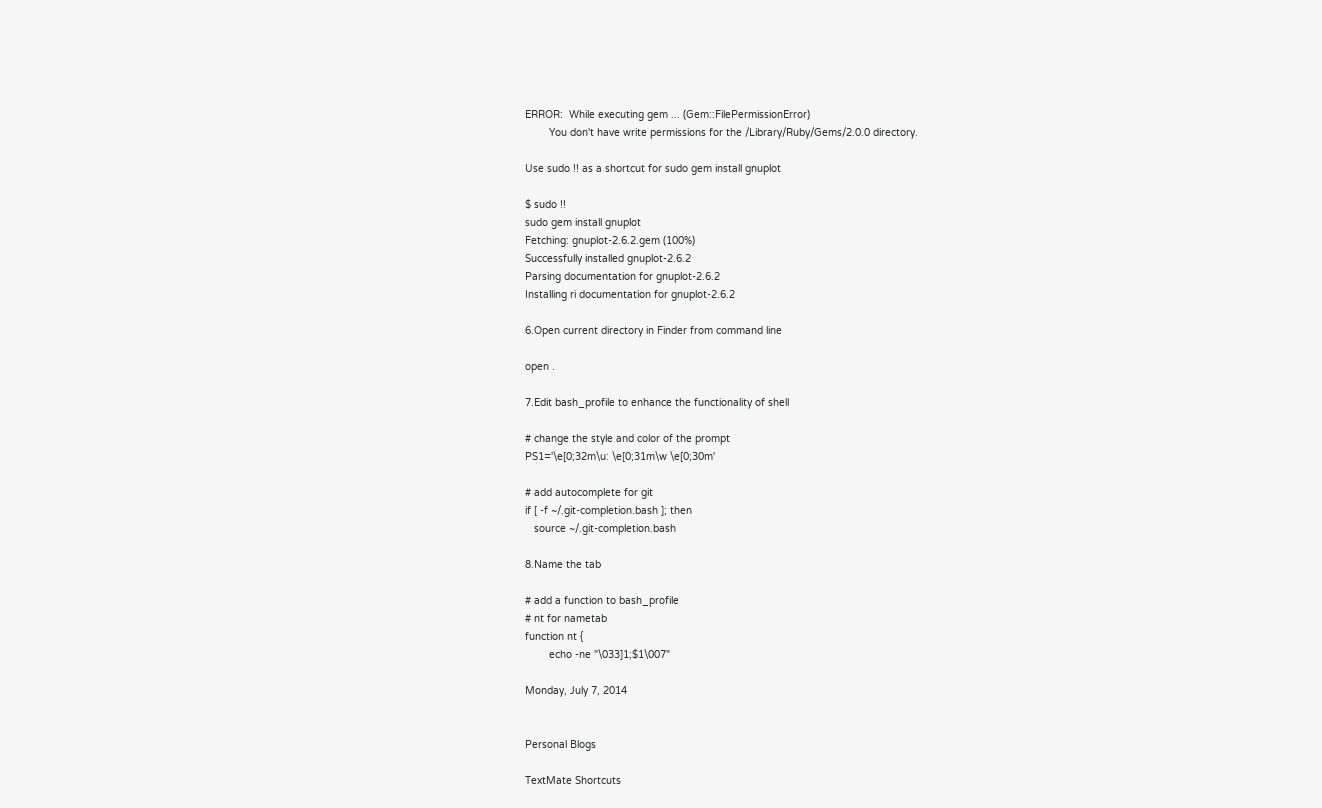ERROR:  While executing gem ... (Gem::FilePermissionError)
        You don't have write permissions for the /Library/Ruby/Gems/2.0.0 directory.

Use sudo !! as a shortcut for sudo gem install gnuplot

$ sudo !!
sudo gem install gnuplot
Fetching: gnuplot-2.6.2.gem (100%)
Successfully installed gnuplot-2.6.2
Parsing documentation for gnuplot-2.6.2
Installing ri documentation for gnuplot-2.6.2

6.Open current directory in Finder from command line

open .

7.Edit bash_profile to enhance the functionality of shell

# change the style and color of the prompt
PS1='\e[0;32m\u: \e[0;31m\w \e[0;30m'

# add autocomplete for git
if [ -f ~/.git-completion.bash ]; then
   source ~/.git-completion.bash

8.Name the tab

# add a function to bash_profile
# nt for nametab
function nt {
        echo -ne "\033]1;$1\007"

Monday, July 7, 2014


Personal Blogs

TextMate Shortcuts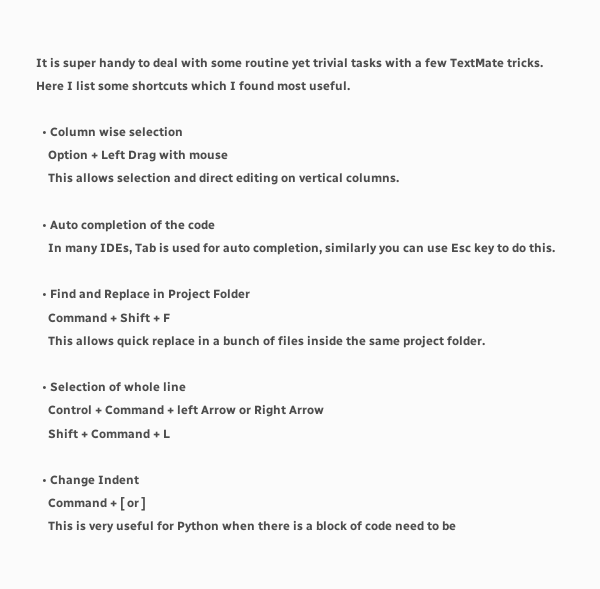It is super handy to deal with some routine yet trivial tasks with a few TextMate tricks.
Here I list some shortcuts which I found most useful.

  • Column wise selection
    Option + Left Drag with mouse
    This allows selection and direct editing on vertical columns.

  • Auto completion of the code
    In many IDEs, Tab is used for auto completion, similarly you can use Esc key to do this.

  • Find and Replace in Project Folder
    Command + Shift + F
    This allows quick replace in a bunch of files inside the same project folder.

  • Selection of whole line
    Control + Command + left Arrow or Right Arrow
    Shift + Command + L

  • Change Indent
    Command + [ or ]
    This is very useful for Python when there is a block of code need to be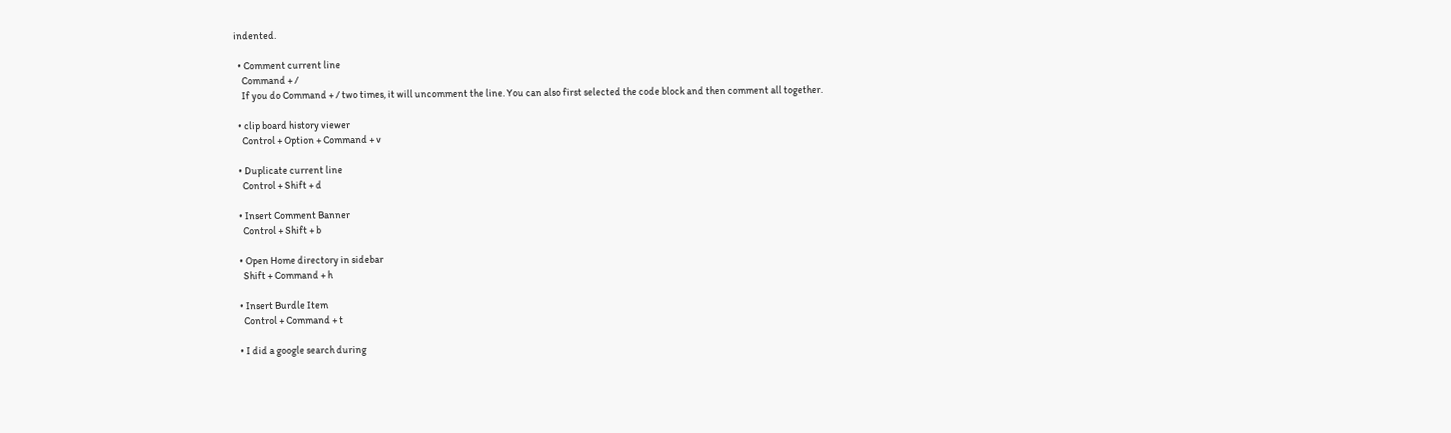indented.

  • Comment current line
    Command + /
    If you do Command + / two times, it will uncomment the line. You can also first selected the code block and then comment all together.

  • clip board history viewer
    Control + Option + Command + v

  • Duplicate current line
    Control + Shift + d

  • Insert Comment Banner
    Control + Shift + b

  • Open Home directory in sidebar
    Shift + Command + h

  • Insert Burdle Item
    Control + Command + t

  • I did a google search during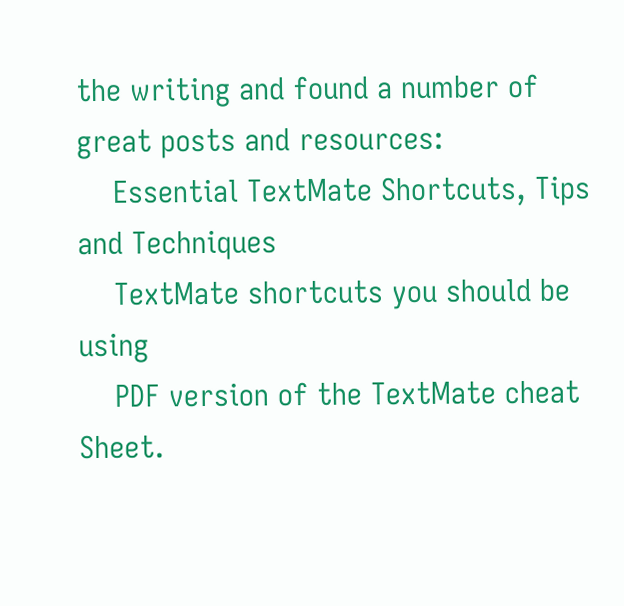the writing and found a number of great posts and resources:
    Essential TextMate Shortcuts, Tips and Techniques
    TextMate shortcuts you should be using
    PDF version of the TextMate cheat Sheet.